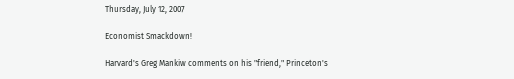Thursday, July 12, 2007

Economist Smackdown!

Harvard's Greg Mankiw comments on his "friend," Princeton's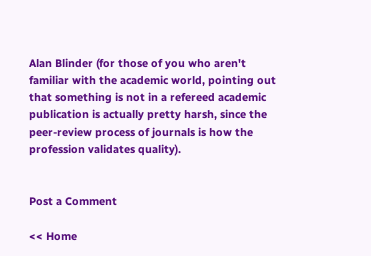Alan Blinder (for those of you who aren't familiar with the academic world, pointing out that something is not in a refereed academic publication is actually pretty harsh, since the peer-review process of journals is how the profession validates quality).


Post a Comment

<< Home